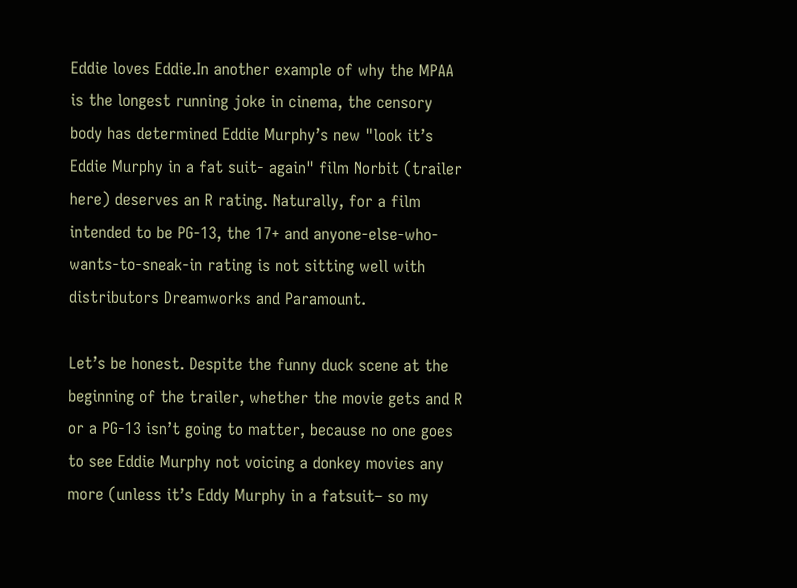Eddie loves Eddie.In another example of why the MPAA is the longest running joke in cinema, the censory body has determined Eddie Murphy’s new "look it’s Eddie Murphy in a fat suit- again" film Norbit (trailer here) deserves an R rating. Naturally, for a film intended to be PG-13, the 17+ and anyone-else-who-wants-to-sneak-in rating is not sitting well with distributors Dreamworks and Paramount.

Let’s be honest. Despite the funny duck scene at the beginning of the trailer, whether the movie gets and R or a PG-13 isn’t going to matter, because no one goes to see Eddie Murphy not voicing a donkey movies any more (unless it’s Eddy Murphy in a fatsuit– so my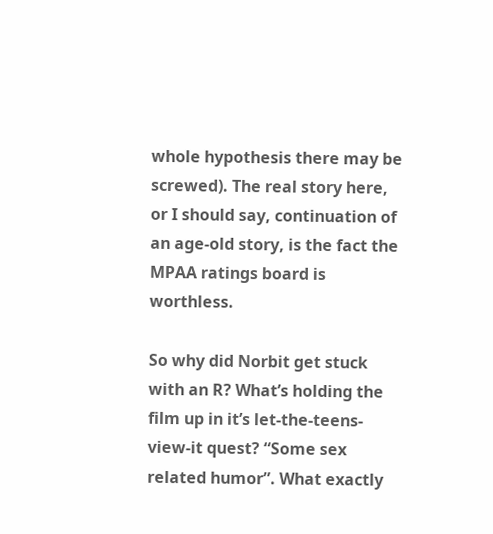whole hypothesis there may be screwed). The real story here, or I should say, continuation of an age-old story, is the fact the MPAA ratings board is worthless.

So why did Norbit get stuck with an R? What’s holding the film up in it’s let-the-teens-view-it quest? “Some sex related humor”. What exactly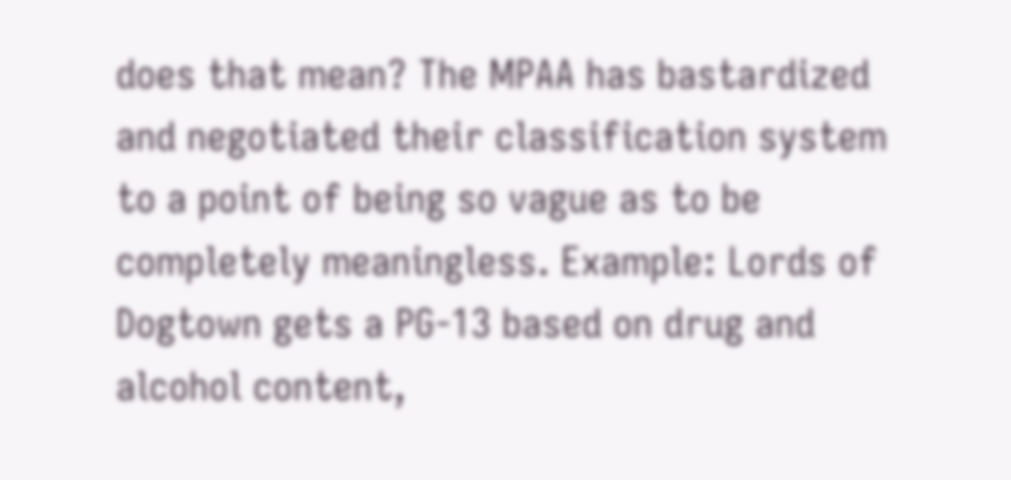does that mean? The MPAA has bastardized and negotiated their classification system to a point of being so vague as to be completely meaningless. Example: Lords of Dogtown gets a PG-13 based on drug and alcohol content,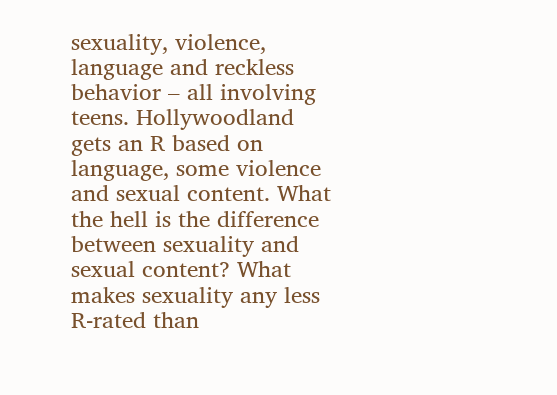sexuality, violence, language and reckless behavior – all involving teens. Hollywoodland gets an R based on language, some violence and sexual content. What the hell is the difference between sexuality and sexual content? What makes sexuality any less R-rated than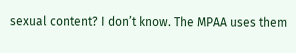sexual content? I don’t know. The MPAA uses them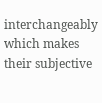interchangeably which makes their subjective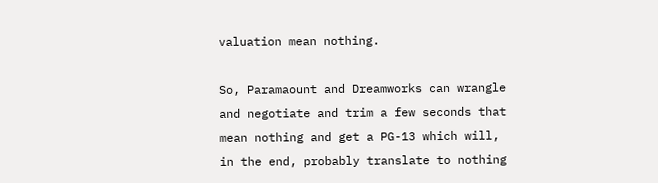valuation mean nothing.

So, Paramaount and Dreamworks can wrangle and negotiate and trim a few seconds that mean nothing and get a PG-13 which will, in the end, probably translate to nothing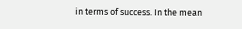in terms of success. In the mean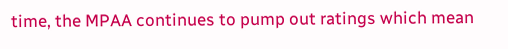time, the MPAA continues to pump out ratings which mean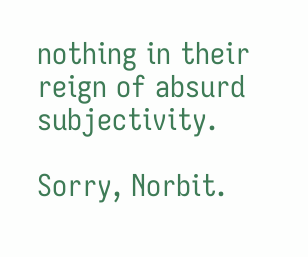nothing in their reign of absurd subjectivity.

Sorry, Norbit.